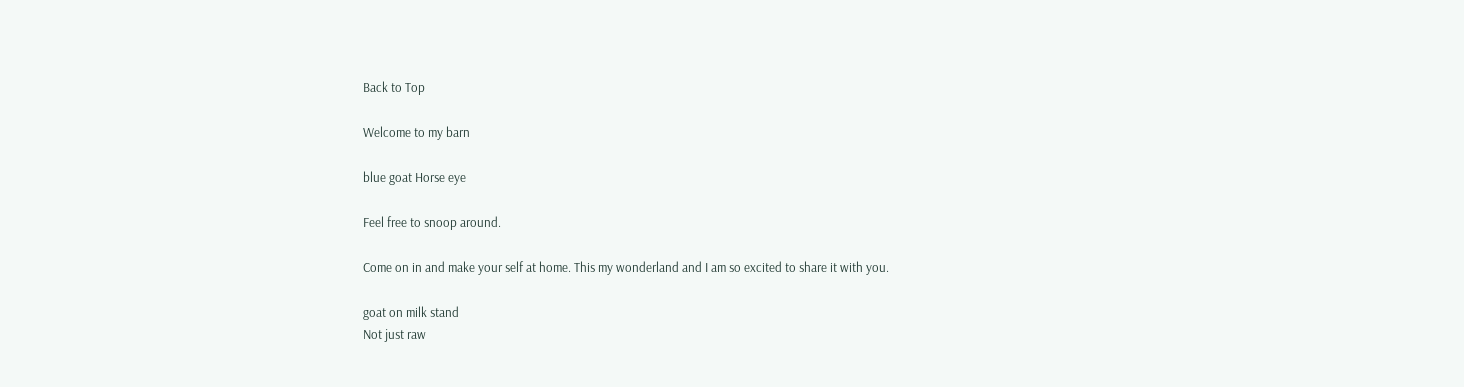Back to Top

Welcome to my barn

blue goat Horse eye

Feel free to snoop around.

Come on in and make your self at home. This my wonderland and I am so excited to share it with you.

goat on milk stand
Not just raw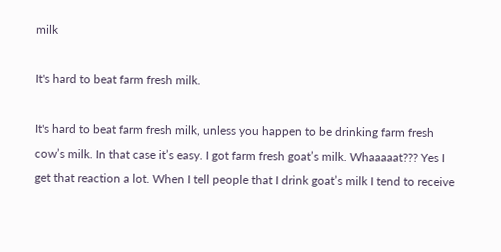milk

It's hard to beat farm fresh milk.

It's hard to beat farm fresh milk, unless you happen to be drinking farm fresh cow’s milk. In that case it’s easy. I got farm fresh goat’s milk. Whaaaaat??? Yes I get that reaction a lot. When I tell people that I drink goat’s milk I tend to receive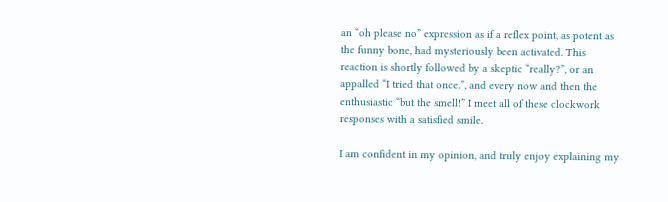an “oh please no” expression as if a reflex point, as potent as the funny bone, had mysteriously been activated. This reaction is shortly followed by a skeptic “really?”, or an appalled “I tried that once.”, and every now and then the enthusiastic “but the smell!” I meet all of these clockwork responses with a satisfied smile.

I am confident in my opinion, and truly enjoy explaining my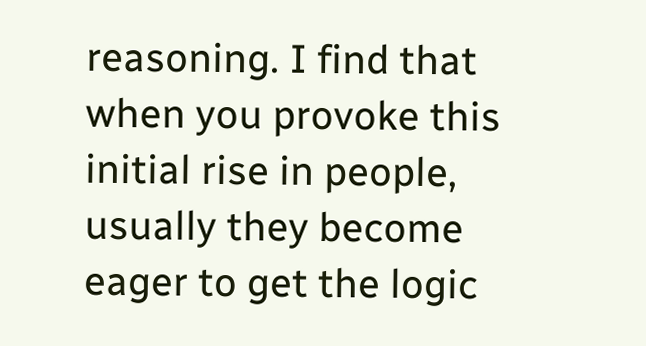reasoning. I find that when you provoke this initial rise in people, usually they become eager to get the logic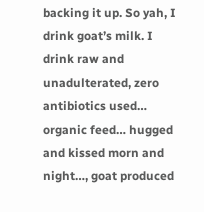backing it up. So yah, I drink goat’s milk. I drink raw and unadulterated, zero antibiotics used… organic feed… hugged and kissed morn and night…, goat produced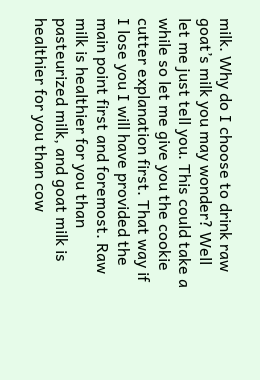milk. Why do I choose to drink raw goat’s milk you may wonder? Well let me just tell you. This could take a while so let me give you the cookie cutter explanation first. That way if I lose you I will have provided the main point first and foremost. Raw milk is healthier for you than pasteurized milk, and goat milk is healthier for you than cow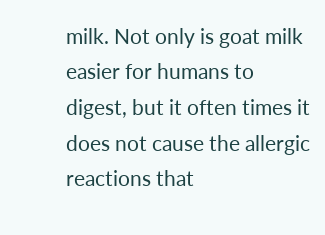milk. Not only is goat milk easier for humans to digest, but it often times it does not cause the allergic reactions that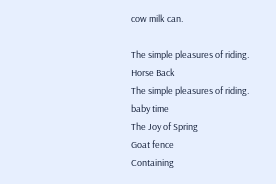cow milk can.

The simple pleasures of riding.
Horse Back
The simple pleasures of riding.
baby time
The Joy of Spring
Goat fence
Containing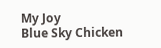My Joy
Blue Sky Chicken